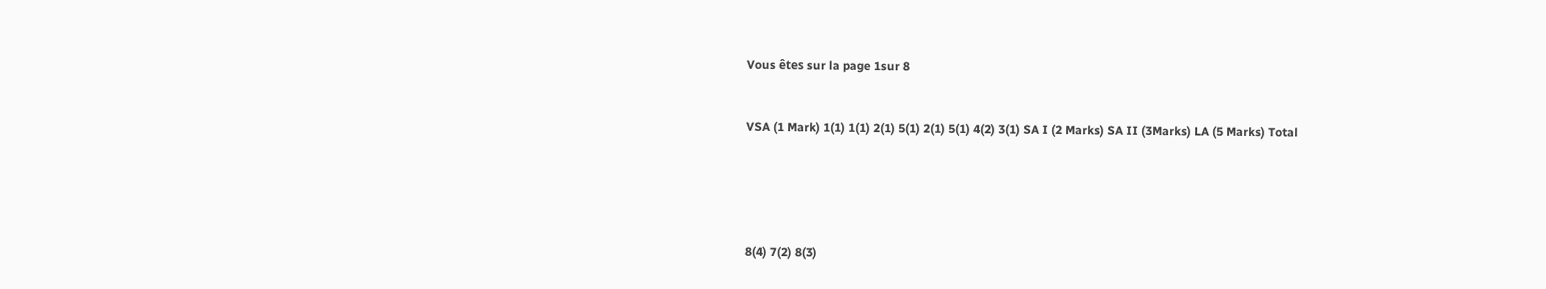Vous êtes sur la page 1sur 8


VSA (1 Mark) 1(1) 1(1) 2(1) 5(1) 2(1) 5(1) 4(2) 3(1) SA I (2 Marks) SA II (3Marks) LA (5 Marks) Total





8(4) 7(2) 8(3)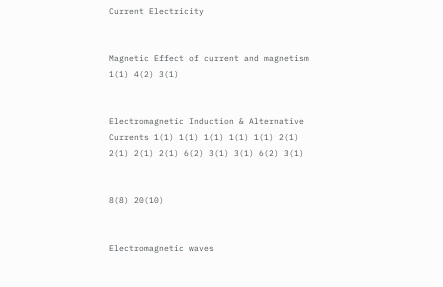Current Electricity


Magnetic Effect of current and magnetism 1(1) 4(2) 3(1)


Electromagnetic Induction & Alternative Currents 1(1) 1(1) 1(1) 1(1) 1(1) 2(1) 2(1) 2(1) 2(1) 6(2) 3(1) 3(1) 6(2) 3(1)


8(8) 20(10)


Electromagnetic waves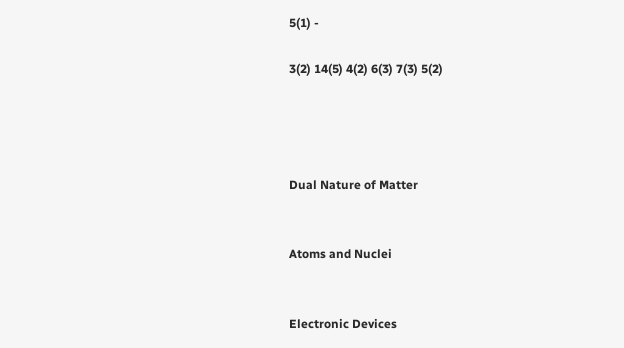5(1) -

3(2) 14(5) 4(2) 6(3) 7(3) 5(2)




Dual Nature of Matter


Atoms and Nuclei


Electronic Devices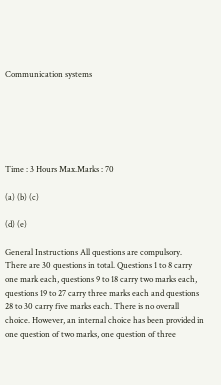Communication systems






Time : 3 Hours Max.Marks : 70

(a) (b) (c)

(d) (e)

General Instructions All questions are compulsory. There are 30 questions in total. Questions 1 to 8 carry one mark each, questions 9 to 18 carry two marks each, questions 19 to 27 carry three marks each and questions 28 to 30 carry five marks each. There is no overall choice. However, an internal choice has been provided in one question of two marks, one question of three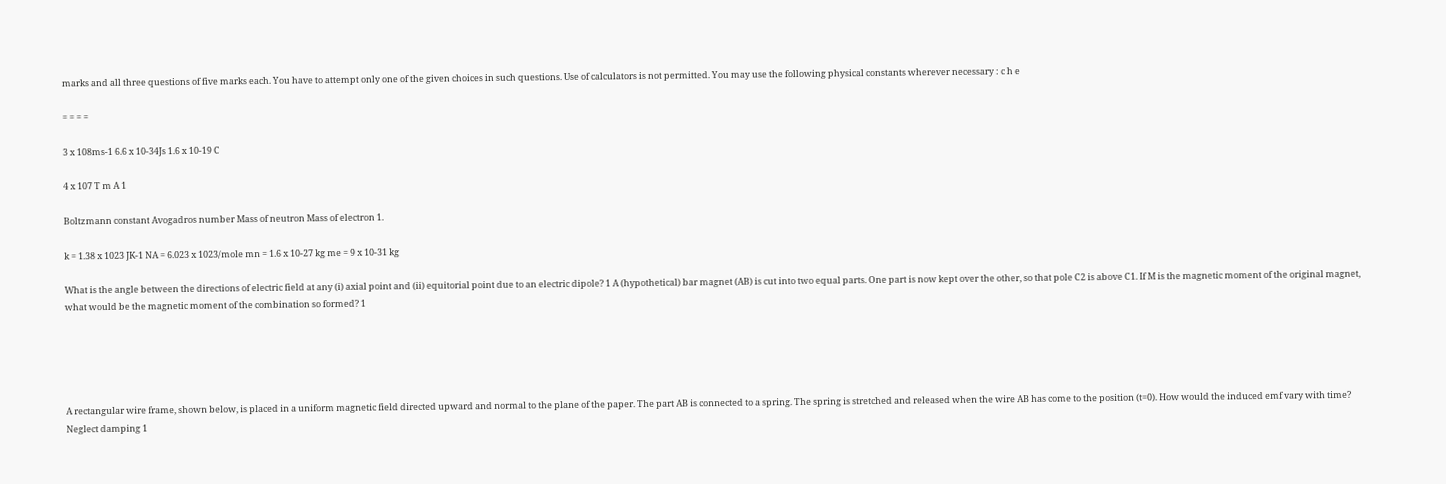marks and all three questions of five marks each. You have to attempt only one of the given choices in such questions. Use of calculators is not permitted. You may use the following physical constants wherever necessary : c h e

= = = =

3 x 108ms-1 6.6 x 10-34Js 1.6 x 10-19 C

4 x 107 T m A 1

Boltzmann constant Avogadros number Mass of neutron Mass of electron 1.

k = 1.38 x 1023 JK-1 NA = 6.023 x 1023/mole mn = 1.6 x 10-27 kg me = 9 x 10-31 kg

What is the angle between the directions of electric field at any (i) axial point and (ii) equitorial point due to an electric dipole? 1 A (hypothetical) bar magnet (AB) is cut into two equal parts. One part is now kept over the other, so that pole C2 is above C1. If M is the magnetic moment of the original magnet, what would be the magnetic moment of the combination so formed? 1





A rectangular wire frame, shown below, is placed in a uniform magnetic field directed upward and normal to the plane of the paper. The part AB is connected to a spring. The spring is stretched and released when the wire AB has come to the position (t=0). How would the induced emf vary with time? Neglect damping 1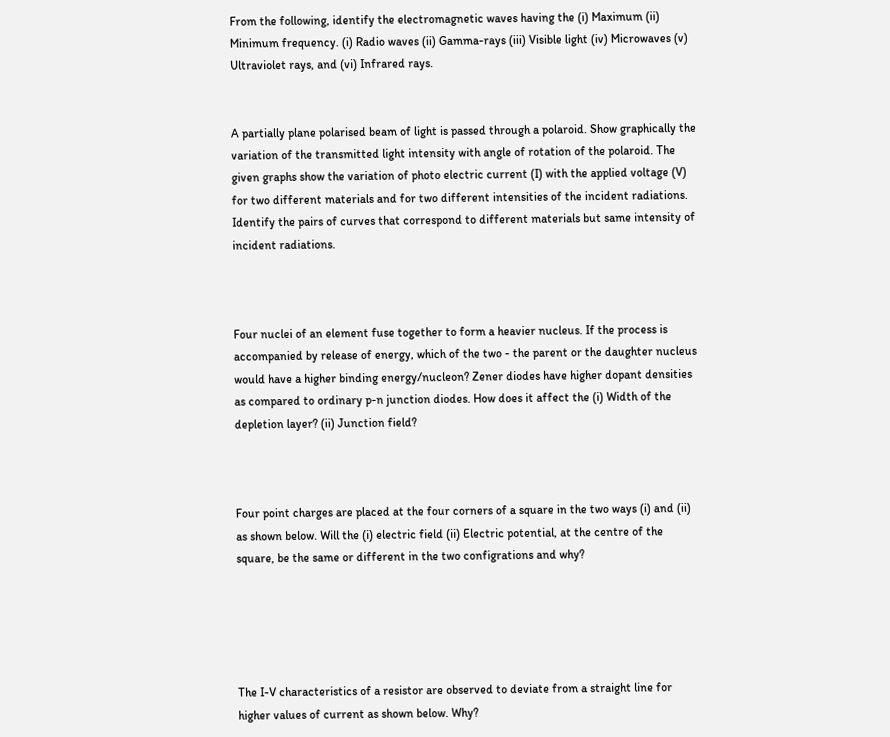From the following, identify the electromagnetic waves having the (i) Maximum (ii) Minimum frequency. (i) Radio waves (ii) Gamma-rays (iii) Visible light (iv) Microwaves (v) Ultraviolet rays, and (vi) Infrared rays.


A partially plane polarised beam of light is passed through a polaroid. Show graphically the variation of the transmitted light intensity with angle of rotation of the polaroid. The given graphs show the variation of photo electric current (I) with the applied voltage (V) for two different materials and for two different intensities of the incident radiations. Identify the pairs of curves that correspond to different materials but same intensity of incident radiations.



Four nuclei of an element fuse together to form a heavier nucleus. If the process is accompanied by release of energy, which of the two - the parent or the daughter nucleus would have a higher binding energy/nucleon? Zener diodes have higher dopant densities as compared to ordinary p-n junction diodes. How does it affect the (i) Width of the depletion layer? (ii) Junction field?



Four point charges are placed at the four corners of a square in the two ways (i) and (ii) as shown below. Will the (i) electric field (ii) Electric potential, at the centre of the square, be the same or different in the two configrations and why?





The I-V characteristics of a resistor are observed to deviate from a straight line for higher values of current as shown below. Why?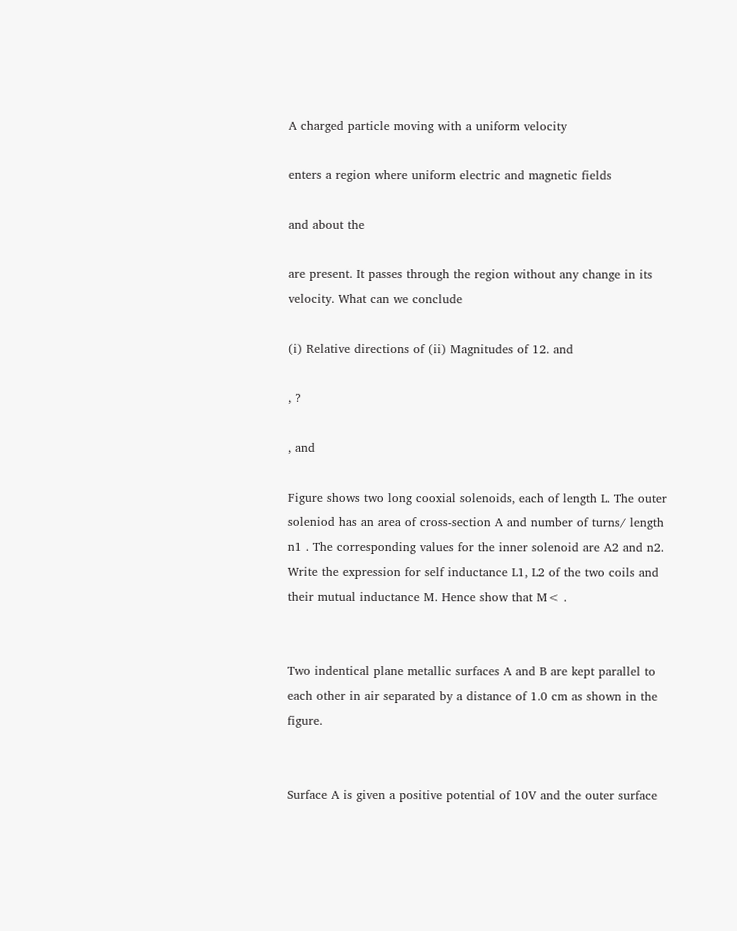A charged particle moving with a uniform velocity

enters a region where uniform electric and magnetic fields

and about the

are present. It passes through the region without any change in its velocity. What can we conclude

(i) Relative directions of (ii) Magnitudes of 12. and

, ?

, and

Figure shows two long cooxial solenoids, each of length L. The outer soleniod has an area of cross-section A and number of turns/ length n1 . The corresponding values for the inner solenoid are A2 and n2. Write the expression for self inductance L1, L2 of the two coils and their mutual inductance M. Hence show that M< .


Two indentical plane metallic surfaces A and B are kept parallel to each other in air separated by a distance of 1.0 cm as shown in the figure.


Surface A is given a positive potential of 10V and the outer surface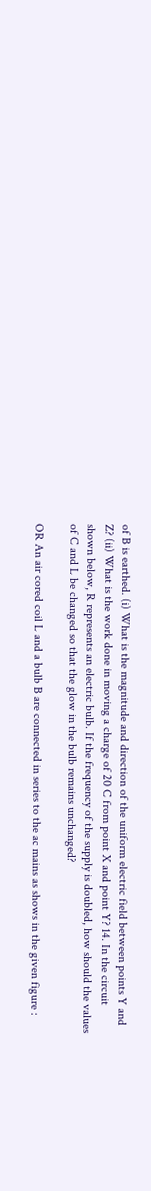of B is earthed. (i) What is the magnitude and direction of the uniform electric field between points Y and Z? (ii) What is the work done in moving a charge of 20 C from point X and point Y? 14. In the circuit shown below, R represents an electric bulb. If the frequency of the supply is doubled, how should the values of C and L be changed so that the glow in the bulb remains unchanged?

OR An air cored coil L and a bulb B are connected in series to the ac mains as shows in the given figure :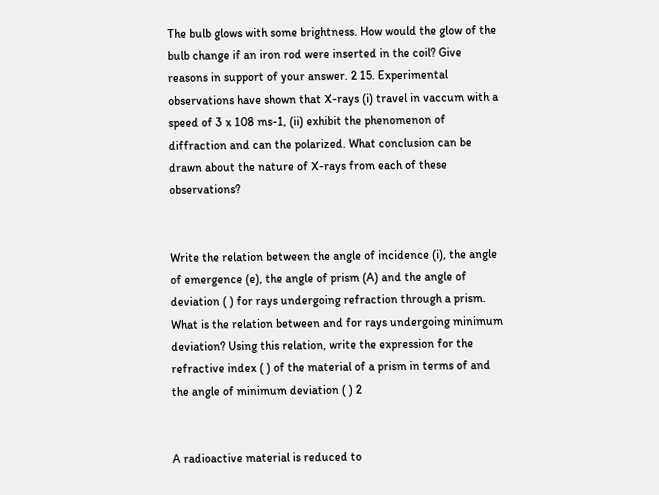The bulb glows with some brightness. How would the glow of the bulb change if an iron rod were inserted in the coil? Give reasons in support of your answer. 2 15. Experimental observations have shown that X-rays (i) travel in vaccum with a speed of 3 x 108 ms-1, (ii) exhibit the phenomenon of diffraction and can the polarized. What conclusion can be drawn about the nature of X-rays from each of these observations?


Write the relation between the angle of incidence (i), the angle of emergence (e), the angle of prism (A) and the angle of deviation ( ) for rays undergoing refraction through a prism. What is the relation between and for rays undergoing minimum deviation? Using this relation, write the expression for the refractive index ( ) of the material of a prism in terms of and the angle of minimum deviation ( ) 2


A radioactive material is reduced to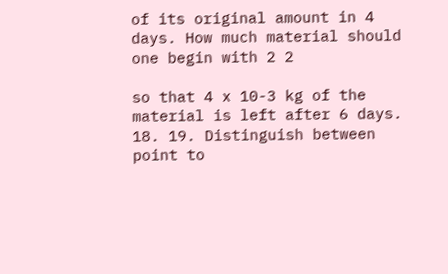of its original amount in 4 days. How much material should one begin with 2 2

so that 4 x 10-3 kg of the material is left after 6 days. 18. 19. Distinguish between point to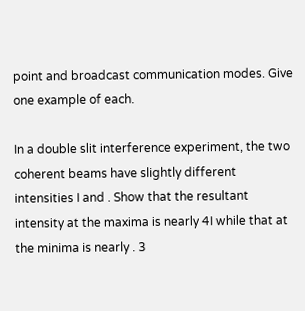point and broadcast communication modes. Give one example of each.

In a double slit interference experiment, the two coherent beams have slightly different intensities I and . Show that the resultant intensity at the maxima is nearly 4I while that at the minima is nearly . 3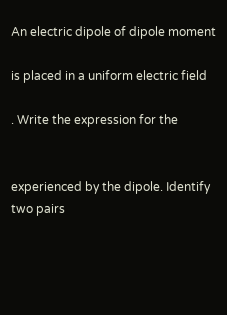An electric dipole of dipole moment

is placed in a uniform electric field

. Write the expression for the


experienced by the dipole. Identify two pairs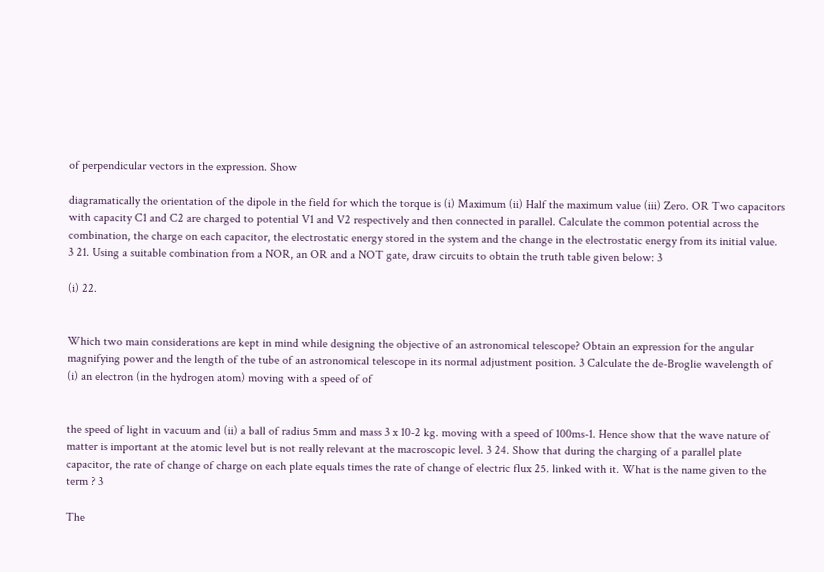of perpendicular vectors in the expression. Show

diagramatically the orientation of the dipole in the field for which the torque is (i) Maximum (ii) Half the maximum value (iii) Zero. OR Two capacitors with capacity C1 and C2 are charged to potential V1 and V2 respectively and then connected in parallel. Calculate the common potential across the combination, the charge on each capacitor, the electrostatic energy stored in the system and the change in the electrostatic energy from its initial value. 3 21. Using a suitable combination from a NOR, an OR and a NOT gate, draw circuits to obtain the truth table given below: 3

(i) 22.


Which two main considerations are kept in mind while designing the objective of an astronomical telescope? Obtain an expression for the angular magnifying power and the length of the tube of an astronomical telescope in its normal adjustment position. 3 Calculate the de-Broglie wavelength of (i) an electron (in the hydrogen atom) moving with a speed of of


the speed of light in vacuum and (ii) a ball of radius 5mm and mass 3 x 10-2 kg. moving with a speed of 100ms-1. Hence show that the wave nature of matter is important at the atomic level but is not really relevant at the macroscopic level. 3 24. Show that during the charging of a parallel plate capacitor, the rate of change of charge on each plate equals times the rate of change of electric flux 25. linked with it. What is the name given to the term ? 3

The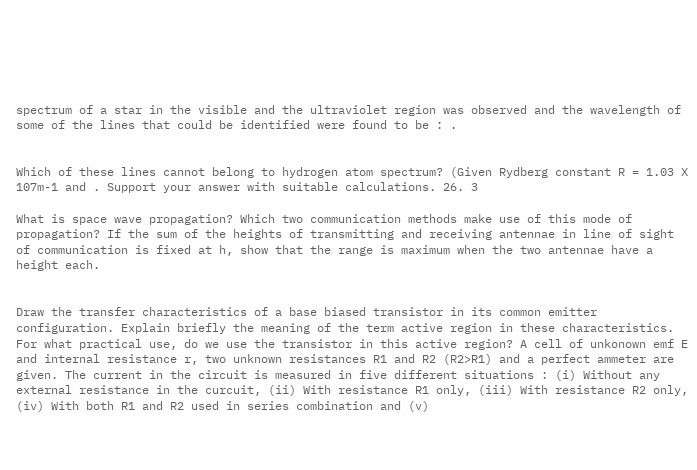spectrum of a star in the visible and the ultraviolet region was observed and the wavelength of some of the lines that could be identified were found to be : .


Which of these lines cannot belong to hydrogen atom spectrum? (Given Rydberg constant R = 1.03 X 107m-1 and . Support your answer with suitable calculations. 26. 3

What is space wave propagation? Which two communication methods make use of this mode of propagation? If the sum of the heights of transmitting and receiving antennae in line of sight of communication is fixed at h, show that the range is maximum when the two antennae have a height each.


Draw the transfer characteristics of a base biased transistor in its common emitter configuration. Explain briefly the meaning of the term active region in these characteristics. For what practical use, do we use the transistor in this active region? A cell of unkonown emf E and internal resistance r, two unknown resistances R1 and R2 (R2>R1) and a perfect ammeter are given. The current in the circuit is measured in five different situations : (i) Without any external resistance in the curcuit, (ii) With resistance R1 only, (iii) With resistance R2 only, (iv) With both R1 and R2 used in series combination and (v)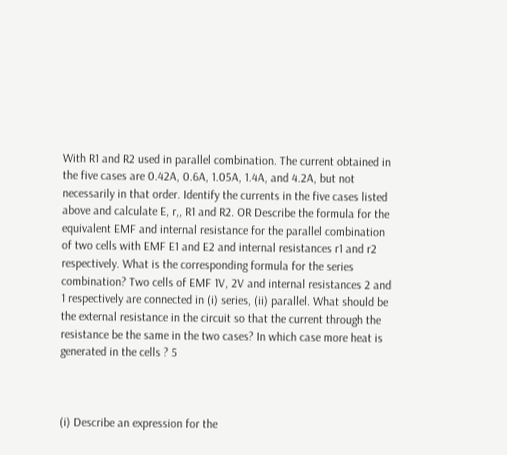With R1 and R2 used in parallel combination. The current obtained in the five cases are 0.42A, 0.6A, 1.05A, 1.4A, and 4.2A, but not necessarily in that order. Identify the currents in the five cases listed above and calculate E, r,, R1 and R2. OR Describe the formula for the equivalent EMF and internal resistance for the parallel combination of two cells with EMF E1 and E2 and internal resistances r1 and r2 respectively. What is the corresponding formula for the series combination? Two cells of EMF 1V, 2V and internal resistances 2 and 1 respectively are connected in (i) series, (ii) parallel. What should be the external resistance in the circuit so that the current through the resistance be the same in the two cases? In which case more heat is generated in the cells ? 5



(i) Describe an expression for the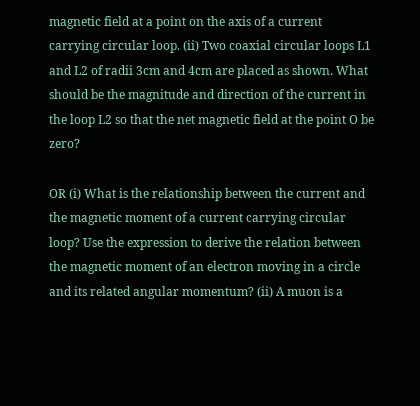magnetic field at a point on the axis of a current carrying circular loop. (ii) Two coaxial circular loops L1 and L2 of radii 3cm and 4cm are placed as shown. What should be the magnitude and direction of the current in the loop L2 so that the net magnetic field at the point O be zero?

OR (i) What is the relationship between the current and the magnetic moment of a current carrying circular loop? Use the expression to derive the relation between the magnetic moment of an electron moving in a circle and its related angular momentum? (ii) A muon is a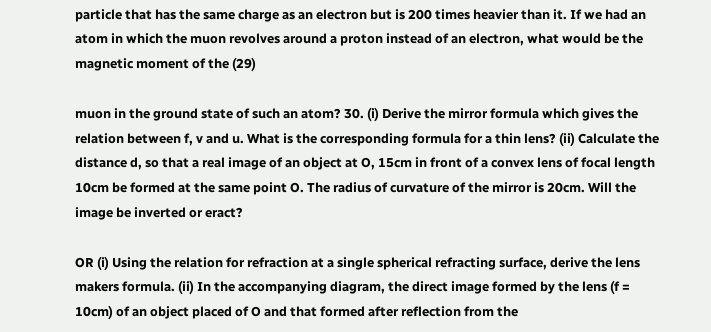particle that has the same charge as an electron but is 200 times heavier than it. If we had an atom in which the muon revolves around a proton instead of an electron, what would be the magnetic moment of the (29)

muon in the ground state of such an atom? 30. (i) Derive the mirror formula which gives the relation between f, v and u. What is the corresponding formula for a thin lens? (ii) Calculate the distance d, so that a real image of an object at O, 15cm in front of a convex lens of focal length 10cm be formed at the same point O. The radius of curvature of the mirror is 20cm. Will the image be inverted or eract?

OR (i) Using the relation for refraction at a single spherical refracting surface, derive the lens makers formula. (ii) In the accompanying diagram, the direct image formed by the lens (f = 10cm) of an object placed of O and that formed after reflection from the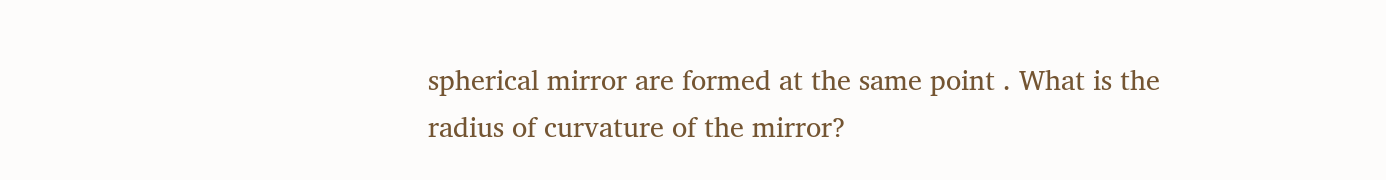spherical mirror are formed at the same point . What is the radius of curvature of the mirror?